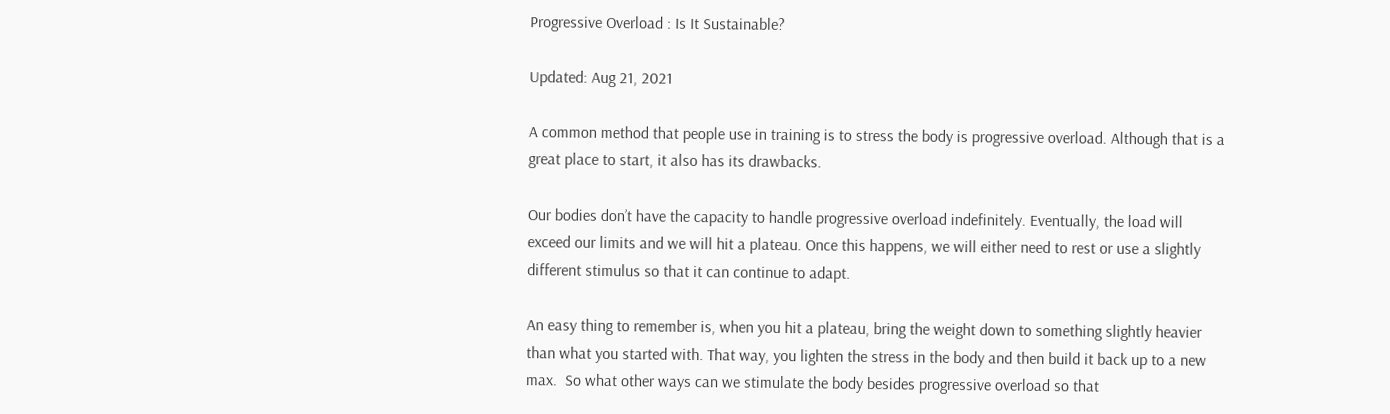Progressive Overload : Is It Sustainable?

Updated: Aug 21, 2021

A common method that people use in training is to stress the body is progressive overload. Although that is a great place to start, it also has its drawbacks.

Our bodies don’t have the capacity to handle progressive overload indefinitely. Eventually, the load will exceed our limits and we will hit a plateau. Once this happens, we will either need to rest or use a slightly different stimulus so that it can continue to adapt.

An easy thing to remember is, when you hit a plateau, bring the weight down to something slightly heavier than what you started with. That way, you lighten the stress in the body and then build it back up to a new max.  So what other ways can we stimulate the body besides progressive overload so that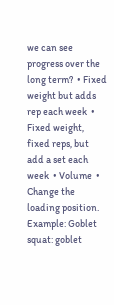we can see progress over the long term?  • Fixed weight but adds rep each week  • Fixed weight, fixed reps, but add a set each week  • Volume  • Change the loading position. Example: Goblet squat: goblet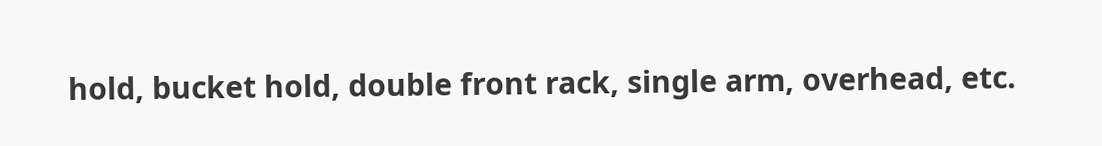hold, bucket hold, double front rack, single arm, overhead, etc.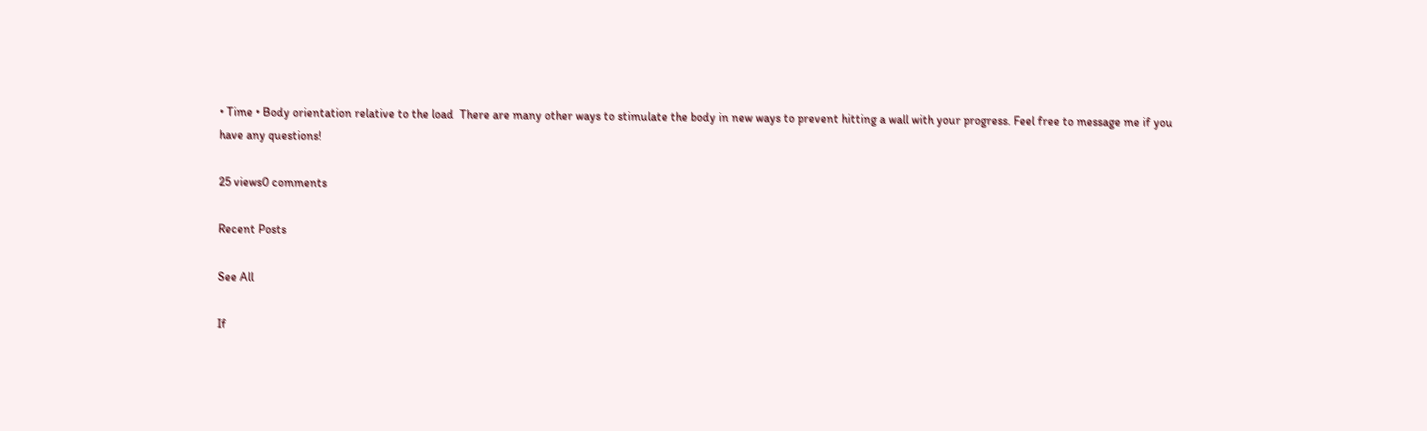• Time • Body orientation relative to the load  There are many other ways to stimulate the body in new ways to prevent hitting a wall with your progress. Feel free to message me if you have any questions!

25 views0 comments

Recent Posts

See All

If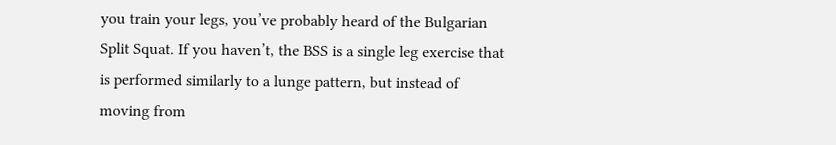you train your legs, you’ve probably heard of the Bulgarian Split Squat. If you haven’t, the BSS is a single leg exercise that is performed similarly to a lunge pattern, but instead of moving from